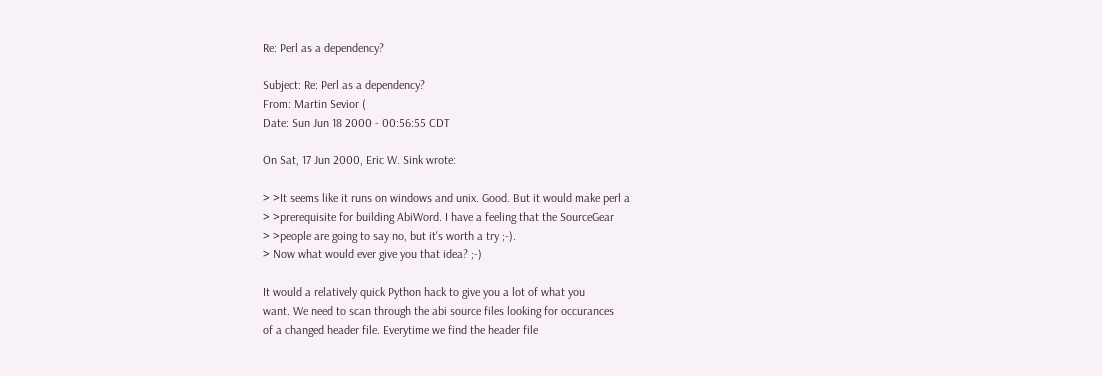Re: Perl as a dependency?

Subject: Re: Perl as a dependency?
From: Martin Sevior (
Date: Sun Jun 18 2000 - 00:56:55 CDT

On Sat, 17 Jun 2000, Eric W. Sink wrote:

> >It seems like it runs on windows and unix. Good. But it would make perl a
> >prerequisite for building AbiWord. I have a feeling that the SourceGear
> >people are going to say no, but it's worth a try ;-).
> Now what would ever give you that idea? ;-)

It would a relatively quick Python hack to give you a lot of what you
want. We need to scan through the abi source files looking for occurances
of a changed header file. Everytime we find the header file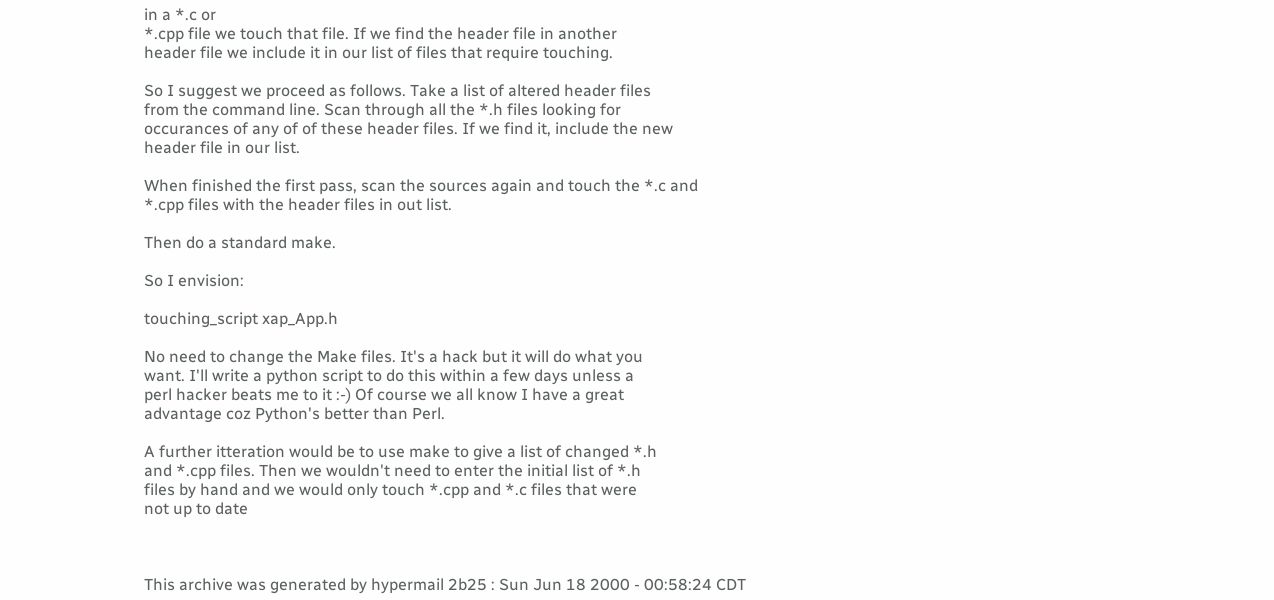in a *.c or
*.cpp file we touch that file. If we find the header file in another
header file we include it in our list of files that require touching.

So I suggest we proceed as follows. Take a list of altered header files
from the command line. Scan through all the *.h files looking for
occurances of any of of these header files. If we find it, include the new
header file in our list.

When finished the first pass, scan the sources again and touch the *.c and
*.cpp files with the header files in out list.

Then do a standard make.

So I envision:

touching_script xap_App.h

No need to change the Make files. It's a hack but it will do what you
want. I'll write a python script to do this within a few days unless a
perl hacker beats me to it :-) Of course we all know I have a great
advantage coz Python's better than Perl.

A further itteration would be to use make to give a list of changed *.h
and *.cpp files. Then we wouldn't need to enter the initial list of *.h
files by hand and we would only touch *.cpp and *.c files that were
not up to date



This archive was generated by hypermail 2b25 : Sun Jun 18 2000 - 00:58:24 CDT